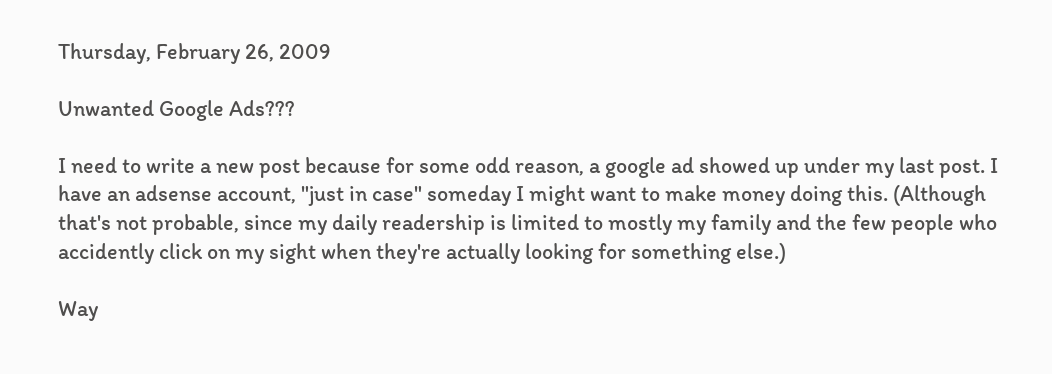Thursday, February 26, 2009

Unwanted Google Ads???

I need to write a new post because for some odd reason, a google ad showed up under my last post. I have an adsense account, "just in case" someday I might want to make money doing this. (Although that's not probable, since my daily readership is limited to mostly my family and the few people who accidently click on my sight when they're actually looking for something else.)

Way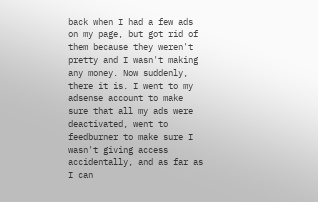back when I had a few ads on my page, but got rid of them because they weren't pretty and I wasn't making any money. Now suddenly, there it is. I went to my adsense account to make sure that all my ads were deactivated, went to feedburner to make sure I wasn't giving access accidentally, and as far as I can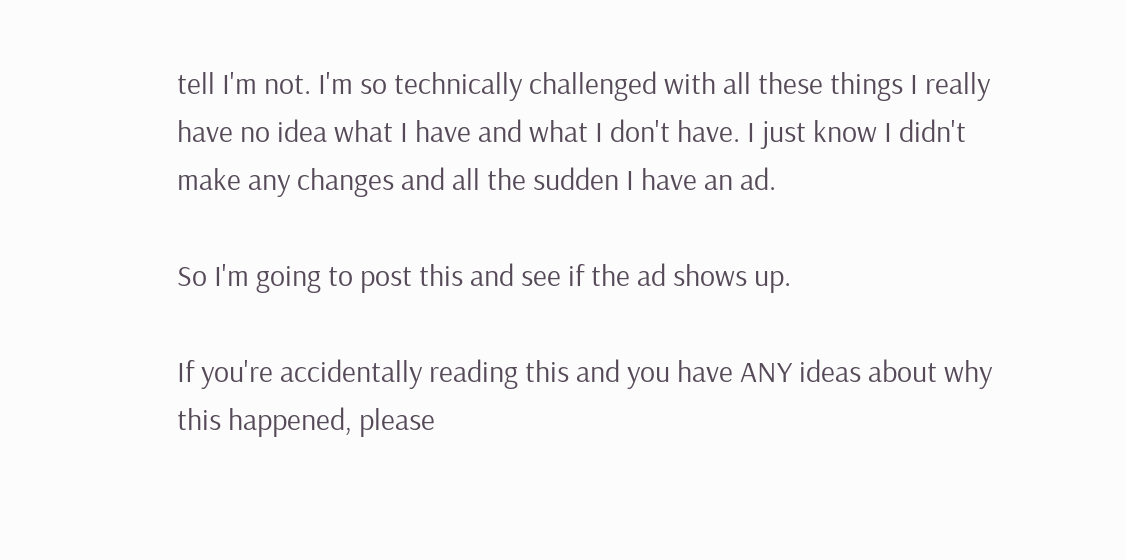tell I'm not. I'm so technically challenged with all these things I really have no idea what I have and what I don't have. I just know I didn't make any changes and all the sudden I have an ad.

So I'm going to post this and see if the ad shows up.

If you're accidentally reading this and you have ANY ideas about why this happened, please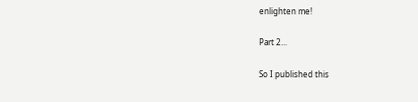enlighten me!

Part 2...

So I published this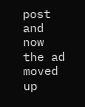post and now the ad moved up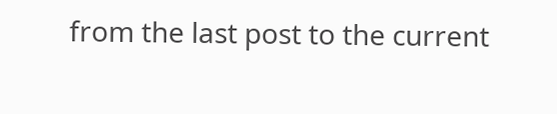from the last post to the current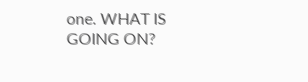one. WHAT IS GOING ON?